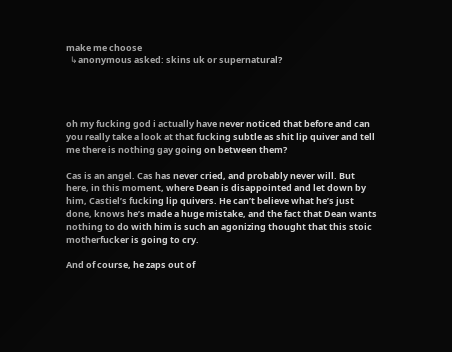make me choose
  ↳anonymous asked: skins uk or supernatural?




oh my fucking god i actually have never noticed that before and can you really take a look at that fucking subtle as shit lip quiver and tell me there is nothing gay going on between them?

Cas is an angel. Cas has never cried, and probably never will. But here, in this moment, where Dean is disappointed and let down by him, Castiel’s fucking lip quivers. He can’t believe what he’s just done, knows he’s made a huge mistake, and the fact that Dean wants nothing to do with him is such an agonizing thought that this stoic motherfucker is going to cry.

And of course, he zaps out of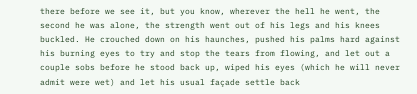there before we see it, but you know, wherever the hell he went, the second he was alone, the strength went out of his legs and his knees buckled. He crouched down on his haunches, pushed his palms hard against his burning eyes to try and stop the tears from flowing, and let out a couple sobs before he stood back up, wiped his eyes (which he will never admit were wet) and let his usual façade settle back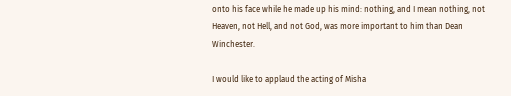onto his face while he made up his mind: nothing, and I mean nothing, not Heaven, not Hell, and not God, was more important to him than Dean Winchester.

I would like to applaud the acting of Misha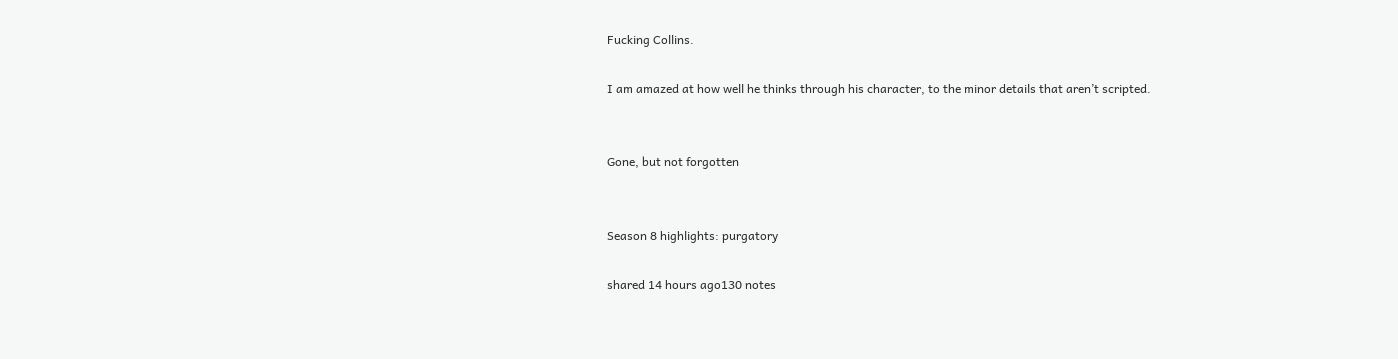Fucking Collins.

I am amazed at how well he thinks through his character, to the minor details that aren’t scripted.


Gone, but not forgotten


Season 8 highlights: purgatory

shared 14 hours ago130 notes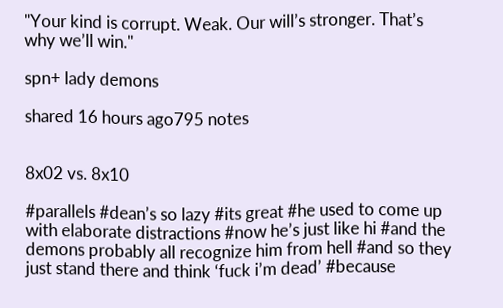"Your kind is corrupt. Weak. Our will’s stronger. That’s why we’ll win."

spn+ lady demons

shared 16 hours ago795 notes


8x02 vs. 8x10

#parallels #dean’s so lazy #its great #he used to come up with elaborate distractions #now he’s just like hi #and the demons probably all recognize him from hell #and so they just stand there and think ‘fuck i’m dead’ #because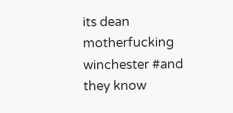its dean motherfucking winchester #and they know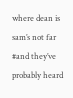where dean is sam’s not far #and they’ve probably heard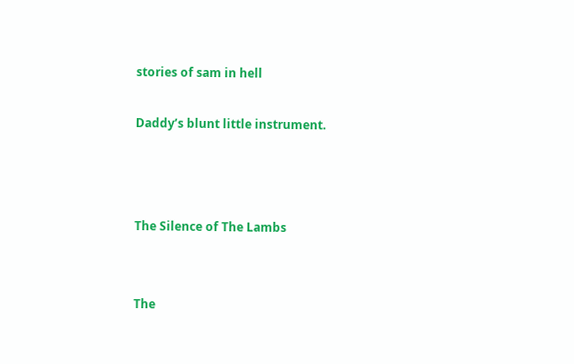stories of sam in hell

Daddy’s blunt little instrument.



The Silence of The Lambs


The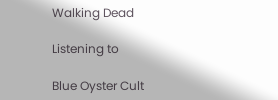Walking Dead

Listening to

Blue Oyster Cult